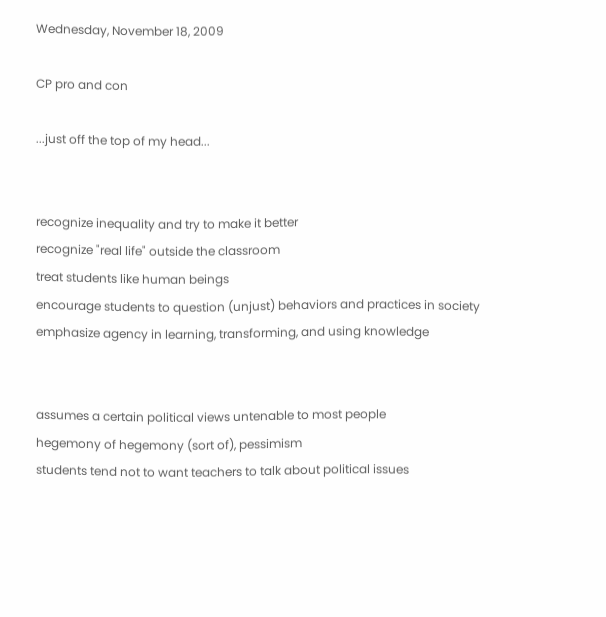Wednesday, November 18, 2009

CP pro and con

...just off the top of my head...


recognize inequality and try to make it better
recognize "real life" outside the classroom
treat students like human beings
encourage students to question (unjust) behaviors and practices in society
emphasize agency in learning, transforming, and using knowledge


assumes a certain political views untenable to most people
hegemony of hegemony (sort of), pessimism
students tend not to want teachers to talk about political issues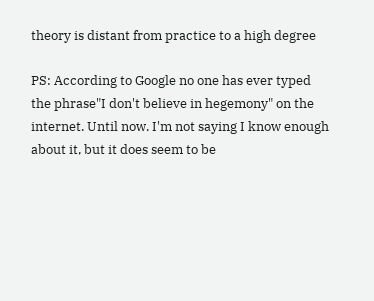theory is distant from practice to a high degree

PS: According to Google no one has ever typed the phrase"I don't believe in hegemony" on the internet. Until now. I'm not saying I know enough about it, but it does seem to be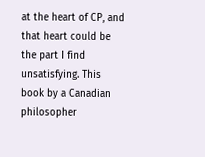at the heart of CP, and that heart could be the part I find unsatisfying. This book by a Canadian philosopher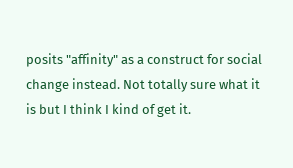posits "affinity" as a construct for social change instead. Not totally sure what it is but I think I kind of get it.